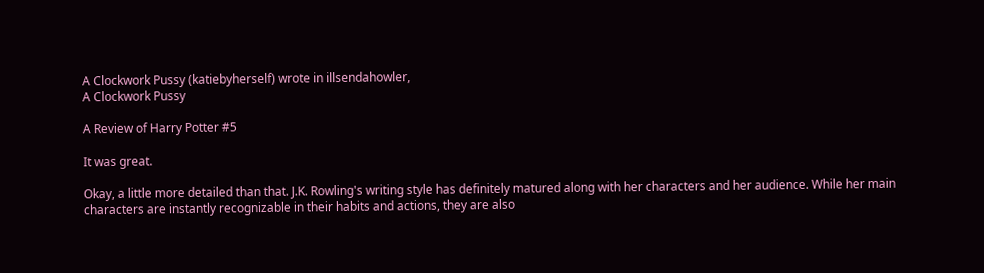A Clockwork Pussy (katiebyherself) wrote in illsendahowler,
A Clockwork Pussy

A Review of Harry Potter #5

It was great.

Okay, a little more detailed than that. J.K. Rowling's writing style has definitely matured along with her characters and her audience. While her main characters are instantly recognizable in their habits and actions, they are also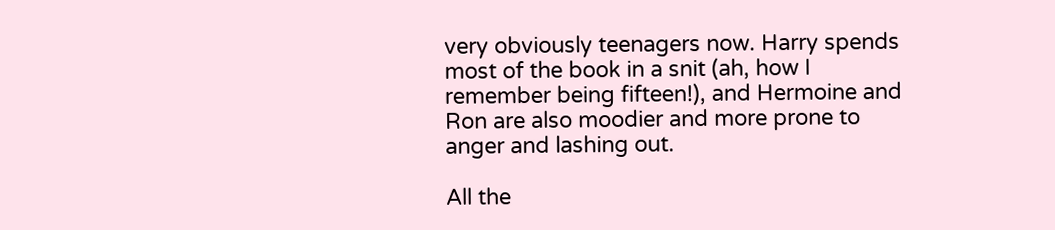very obviously teenagers now. Harry spends most of the book in a snit (ah, how I remember being fifteen!), and Hermoine and Ron are also moodier and more prone to anger and lashing out.

All the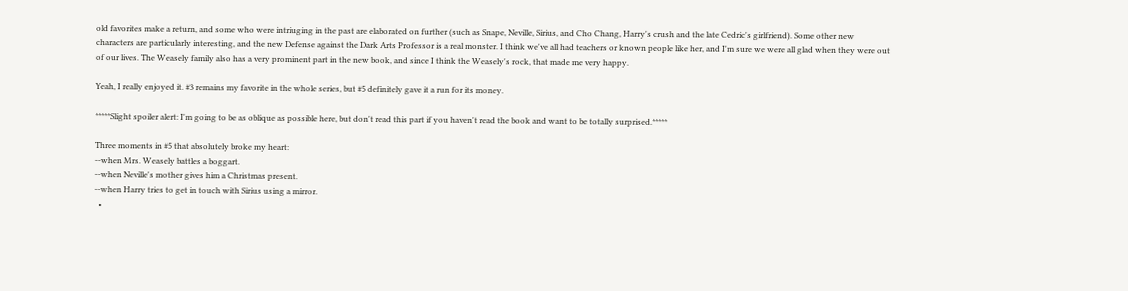old favorites make a return, and some who were intriuging in the past are elaborated on further (such as Snape, Neville, Sirius, and Cho Chang, Harry's crush and the late Cedric's girlfriend). Some other new characters are particularly interesting, and the new Defense against the Dark Arts Professor is a real monster. I think we've all had teachers or known people like her, and I'm sure we were all glad when they were out of our lives. The Weasely family also has a very prominent part in the new book, and since I think the Weasely's rock, that made me very happy.

Yeah, I really enjoyed it. #3 remains my favorite in the whole series, but #5 definitely gave it a run for its money.

*****Slight spoiler alert: I'm going to be as oblique as possible here, but don't read this part if you haven't read the book and want to be totally surprised.*****

Three moments in #5 that absolutely broke my heart:
--when Mrs. Weasely battles a boggart.
--when Neville's mother gives him a Christmas present.
--when Harry tries to get in touch with Sirius using a mirror.
  •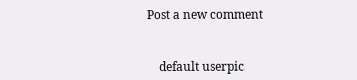Post a new comment


    default userpic